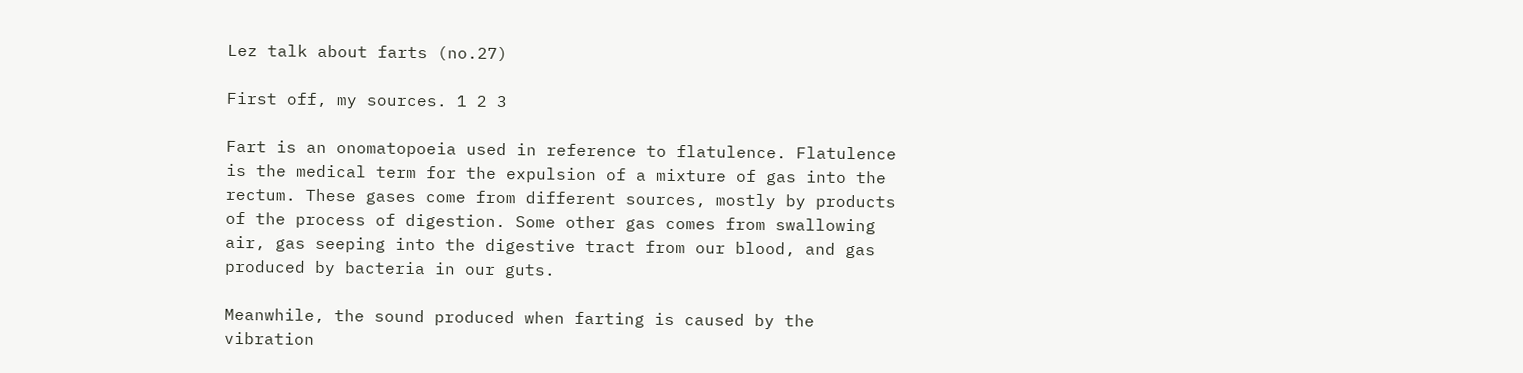Lez talk about farts (no.27)

First off, my sources. 1 2 3

Fart is an onomatopoeia used in reference to flatulence. Flatulence is the medical term for the expulsion of a mixture of gas into the rectum. These gases come from different sources, mostly by products of the process of digestion. Some other gas comes from swallowing air, gas seeping into the digestive tract from our blood, and gas produced by bacteria in our guts.

Meanwhile, the sound produced when farting is caused by the vibration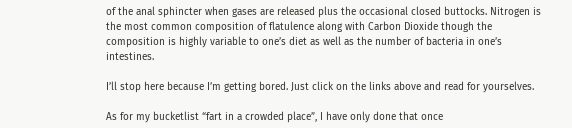of the anal sphincter when gases are released plus the occasional closed buttocks. Nitrogen is the most common composition of flatulence along with Carbon Dioxide though the composition is highly variable to one’s diet as well as the number of bacteria in one’s intestines.

I’ll stop here because I’m getting bored. Just click on the links above and read for yourselves.

As for my bucketlist “fart in a crowded place”, I have only done that once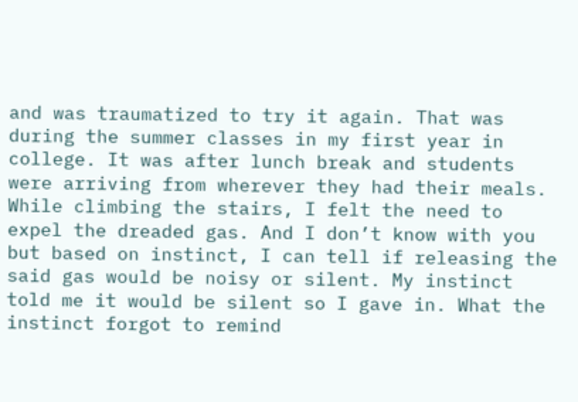and was traumatized to try it again. That was during the summer classes in my first year in college. It was after lunch break and students were arriving from wherever they had their meals. While climbing the stairs, I felt the need to expel the dreaded gas. And I don’t know with you but based on instinct, I can tell if releasing the said gas would be noisy or silent. My instinct told me it would be silent so I gave in. What the instinct forgot to remind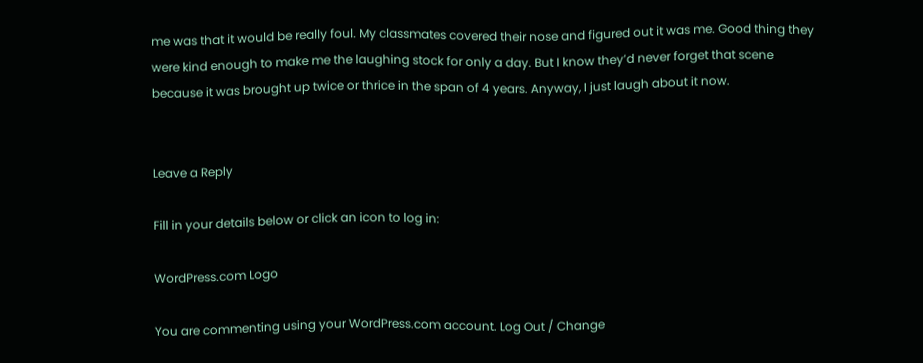me was that it would be really foul. My classmates covered their nose and figured out it was me. Good thing they were kind enough to make me the laughing stock for only a day. But I know they’d never forget that scene because it was brought up twice or thrice in the span of 4 years. Anyway, I just laugh about it now.


Leave a Reply

Fill in your details below or click an icon to log in:

WordPress.com Logo

You are commenting using your WordPress.com account. Log Out / Change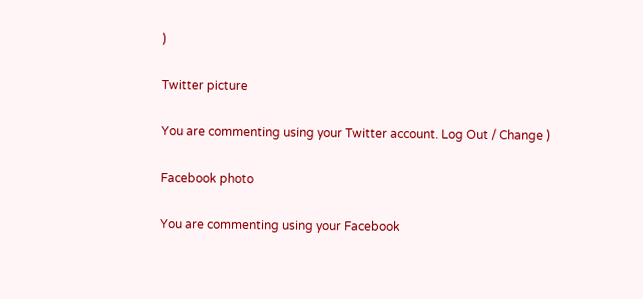)

Twitter picture

You are commenting using your Twitter account. Log Out / Change )

Facebook photo

You are commenting using your Facebook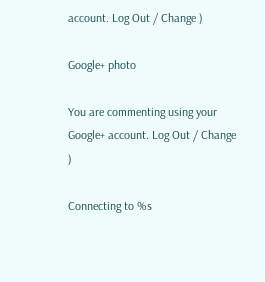account. Log Out / Change )

Google+ photo

You are commenting using your Google+ account. Log Out / Change )

Connecting to %s